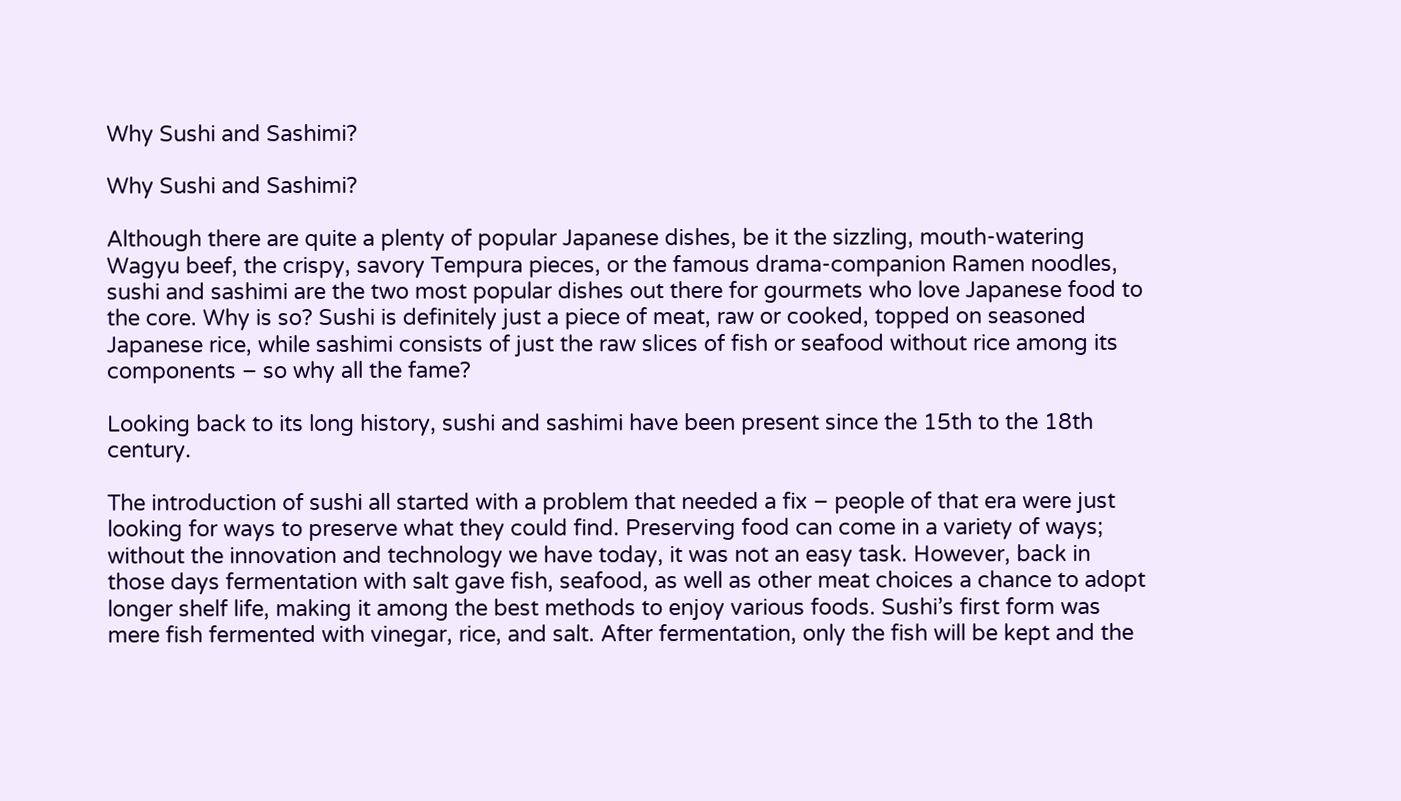Why Sushi and Sashimi?

Why Sushi and Sashimi?

Although there are quite a plenty of popular Japanese dishes, be it the sizzling, mouth-watering Wagyu beef, the crispy, savory Tempura pieces, or the famous drama-companion Ramen noodles, sushi and sashimi are the two most popular dishes out there for gourmets who love Japanese food to the core. Why is so? Sushi is definitely just a piece of meat, raw or cooked, topped on seasoned Japanese rice, while sashimi consists of just the raw slices of fish or seafood without rice among its components – so why all the fame?

Looking back to its long history, sushi and sashimi have been present since the 15th to the 18th century.

The introduction of sushi all started with a problem that needed a fix – people of that era were just looking for ways to preserve what they could find. Preserving food can come in a variety of ways; without the innovation and technology we have today, it was not an easy task. However, back in those days fermentation with salt gave fish, seafood, as well as other meat choices a chance to adopt longer shelf life, making it among the best methods to enjoy various foods. Sushi’s first form was mere fish fermented with vinegar, rice, and salt. After fermentation, only the fish will be kept and the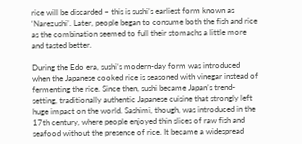rice will be discarded – this is sushi’s earliest form known as ‘Narezushi’. Later, people began to consume both the fish and rice as the combination seemed to full their stomachs a little more and tasted better.

During the Edo era, sushi’s modern-day form was introduced when the Japanese cooked rice is seasoned with vinegar instead of fermenting the rice. Since then, sushi became Japan’s trend-setting, traditionally authentic Japanese cuisine that strongly left huge impact on the world. Sashimi, though, was introduced in the 17th century, where people enjoyed thin slices of raw fish and seafood without the presence of rice. It became a widespread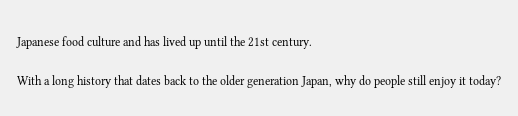Japanese food culture and has lived up until the 21st century.

With a long history that dates back to the older generation Japan, why do people still enjoy it today?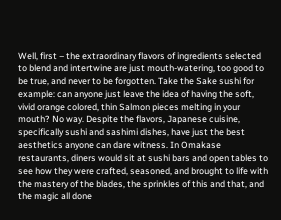Well, first – the extraordinary flavors of ingredients selected to blend and intertwine are just mouth-watering, too good to be true, and never to be forgotten. Take the Sake sushi for example: can anyone just leave the idea of having the soft, vivid orange colored, thin Salmon pieces melting in your mouth? No way. Despite the flavors, Japanese cuisine, specifically sushi and sashimi dishes, have just the best aesthetics anyone can dare witness. In Omakase restaurants, diners would sit at sushi bars and open tables to see how they were crafted, seasoned, and brought to life with the mastery of the blades, the sprinkles of this and that, and the magic all done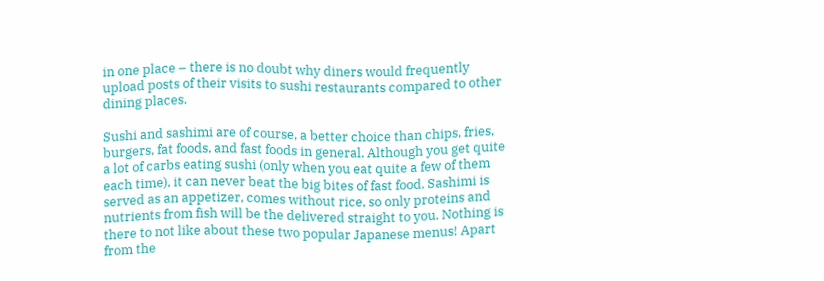in one place – there is no doubt why diners would frequently upload posts of their visits to sushi restaurants compared to other dining places.

Sushi and sashimi are of course, a better choice than chips, fries, burgers, fat foods, and fast foods in general. Although you get quite a lot of carbs eating sushi (only when you eat quite a few of them each time), it can never beat the big bites of fast food. Sashimi is served as an appetizer, comes without rice, so only proteins and nutrients from fish will be the delivered straight to you. Nothing is there to not like about these two popular Japanese menus! Apart from the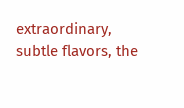extraordinary, subtle flavors, the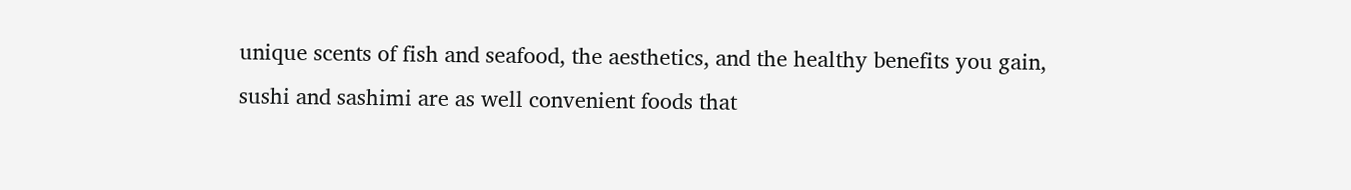unique scents of fish and seafood, the aesthetics, and the healthy benefits you gain, sushi and sashimi are as well convenient foods that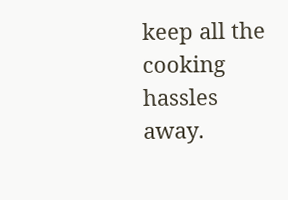keep all the cooking hassles away.